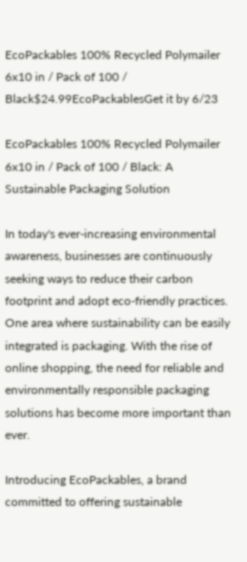EcoPackables 100% Recycled Polymailer 6x10 in / Pack of 100 / Black$24.99EcoPackablesGet it by 6/23

EcoPackables 100% Recycled Polymailer 6x10 in / Pack of 100 / Black: A Sustainable Packaging Solution

In today's ever-increasing environmental awareness, businesses are continuously seeking ways to reduce their carbon footprint and adopt eco-friendly practices. One area where sustainability can be easily integrated is packaging. With the rise of online shopping, the need for reliable and environmentally responsible packaging solutions has become more important than ever.

Introducing EcoPackables, a brand committed to offering sustainable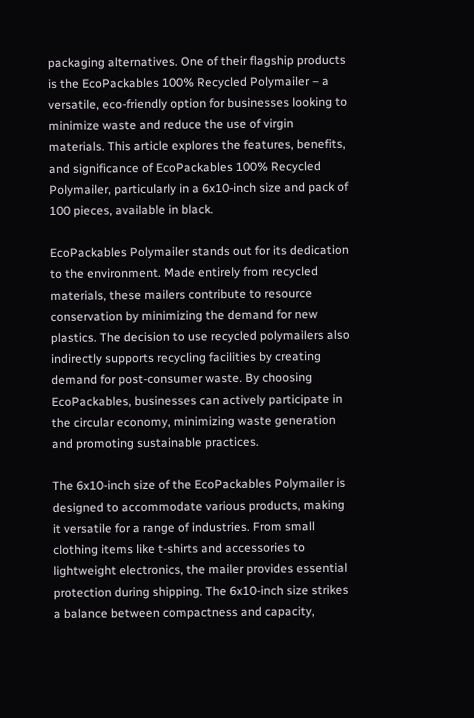packaging alternatives. One of their flagship products is the EcoPackables 100% Recycled Polymailer – a versatile, eco-friendly option for businesses looking to minimize waste and reduce the use of virgin materials. This article explores the features, benefits, and significance of EcoPackables 100% Recycled Polymailer, particularly in a 6x10-inch size and pack of 100 pieces, available in black.

EcoPackables Polymailer stands out for its dedication to the environment. Made entirely from recycled materials, these mailers contribute to resource conservation by minimizing the demand for new plastics. The decision to use recycled polymailers also indirectly supports recycling facilities by creating demand for post-consumer waste. By choosing EcoPackables, businesses can actively participate in the circular economy, minimizing waste generation and promoting sustainable practices.

The 6x10-inch size of the EcoPackables Polymailer is designed to accommodate various products, making it versatile for a range of industries. From small clothing items like t-shirts and accessories to lightweight electronics, the mailer provides essential protection during shipping. The 6x10-inch size strikes a balance between compactness and capacity,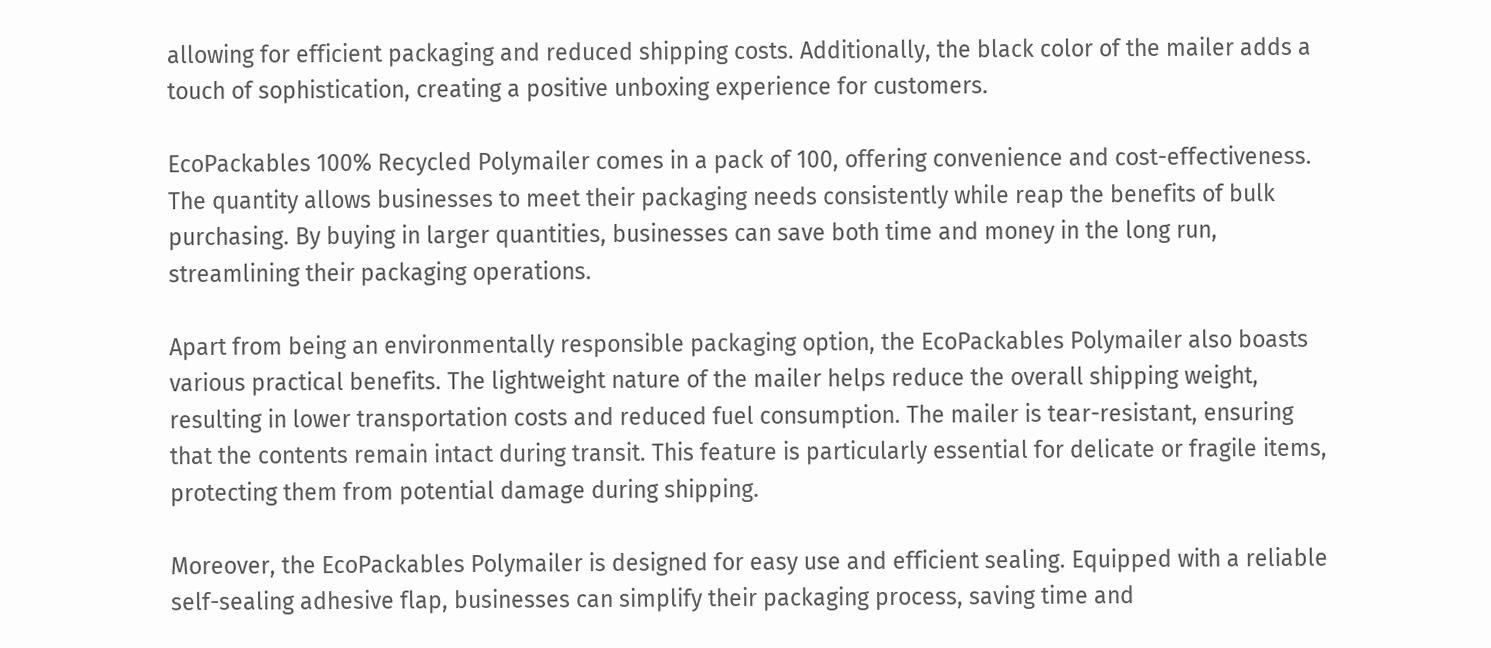allowing for efficient packaging and reduced shipping costs. Additionally, the black color of the mailer adds a touch of sophistication, creating a positive unboxing experience for customers.

EcoPackables 100% Recycled Polymailer comes in a pack of 100, offering convenience and cost-effectiveness. The quantity allows businesses to meet their packaging needs consistently while reap the benefits of bulk purchasing. By buying in larger quantities, businesses can save both time and money in the long run, streamlining their packaging operations.

Apart from being an environmentally responsible packaging option, the EcoPackables Polymailer also boasts various practical benefits. The lightweight nature of the mailer helps reduce the overall shipping weight, resulting in lower transportation costs and reduced fuel consumption. The mailer is tear-resistant, ensuring that the contents remain intact during transit. This feature is particularly essential for delicate or fragile items, protecting them from potential damage during shipping.

Moreover, the EcoPackables Polymailer is designed for easy use and efficient sealing. Equipped with a reliable self-sealing adhesive flap, businesses can simplify their packaging process, saving time and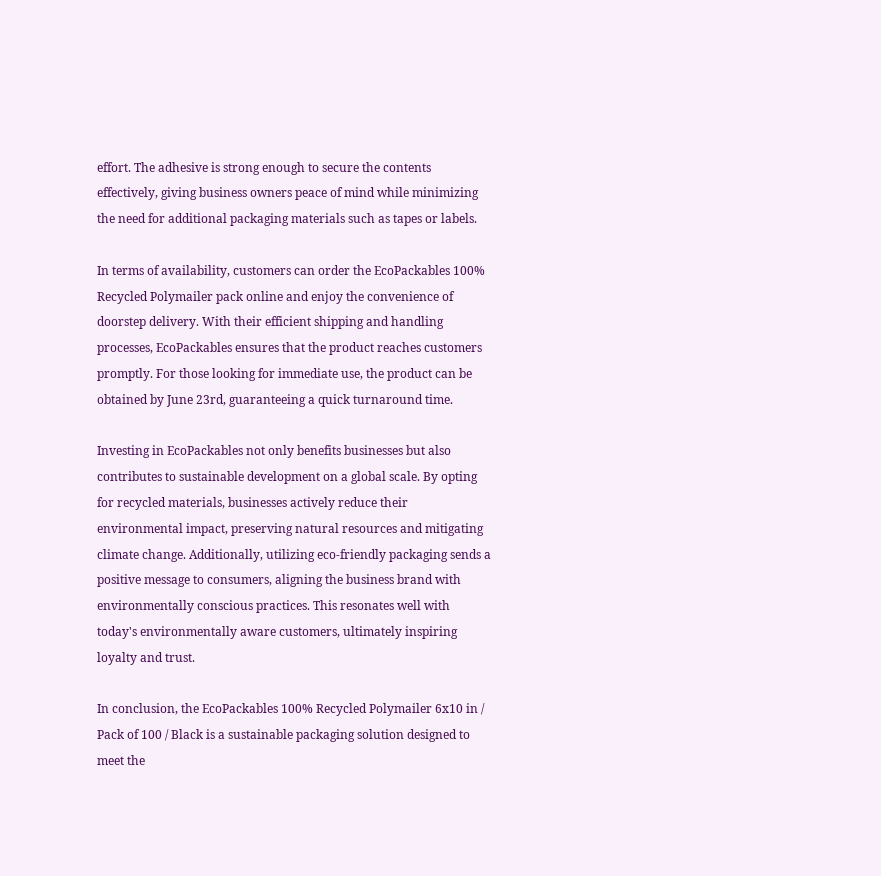effort. The adhesive is strong enough to secure the contents effectively, giving business owners peace of mind while minimizing the need for additional packaging materials such as tapes or labels.

In terms of availability, customers can order the EcoPackables 100% Recycled Polymailer pack online and enjoy the convenience of doorstep delivery. With their efficient shipping and handling processes, EcoPackables ensures that the product reaches customers promptly. For those looking for immediate use, the product can be obtained by June 23rd, guaranteeing a quick turnaround time.

Investing in EcoPackables not only benefits businesses but also contributes to sustainable development on a global scale. By opting for recycled materials, businesses actively reduce their environmental impact, preserving natural resources and mitigating climate change. Additionally, utilizing eco-friendly packaging sends a positive message to consumers, aligning the business brand with environmentally conscious practices. This resonates well with today's environmentally aware customers, ultimately inspiring loyalty and trust.

In conclusion, the EcoPackables 100% Recycled Polymailer 6x10 in / Pack of 100 / Black is a sustainable packaging solution designed to meet the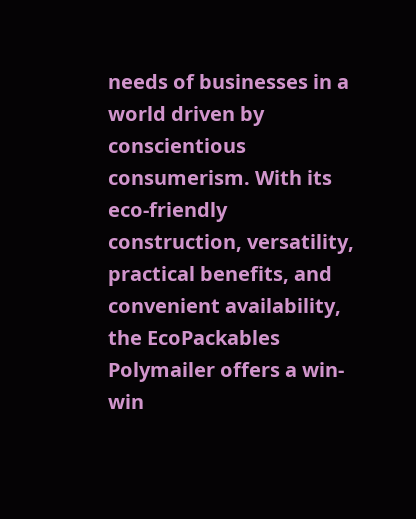needs of businesses in a world driven by conscientious consumerism. With its eco-friendly construction, versatility, practical benefits, and convenient availability, the EcoPackables Polymailer offers a win-win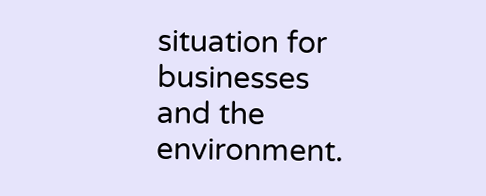situation for businesses and the environment.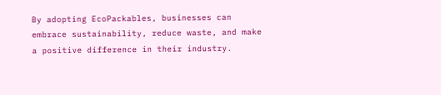By adopting EcoPackables, businesses can embrace sustainability, reduce waste, and make a positive difference in their industry.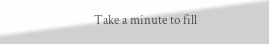Take a minute to fill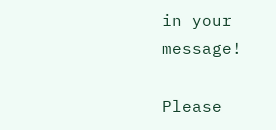in your message!

Please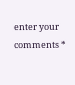enter your comments *